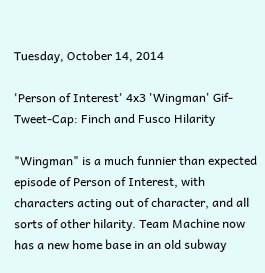Tuesday, October 14, 2014

'Person of Interest' 4x3 'Wingman' Gif-Tweet-Cap: Finch and Fusco Hilarity

"Wingman" is a much funnier than expected episode of Person of Interest, with characters acting out of character, and all sorts of other hilarity. Team Machine now has a new home base in an old subway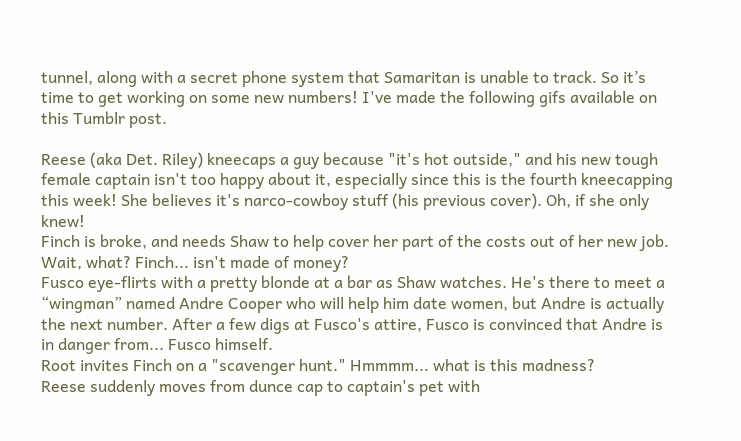tunnel, along with a secret phone system that Samaritan is unable to track. So it’s time to get working on some new numbers! I've made the following gifs available on this Tumblr post.

Reese (aka Det. Riley) kneecaps a guy because "it's hot outside," and his new tough female captain isn't too happy about it, especially since this is the fourth kneecapping this week! She believes it's narco-cowboy stuff (his previous cover). Oh, if she only knew!
Finch is broke, and needs Shaw to help cover her part of the costs out of her new job. Wait, what? Finch... isn't made of money?
Fusco eye-flirts with a pretty blonde at a bar as Shaw watches. He's there to meet a “wingman” named Andre Cooper who will help him date women, but Andre is actually the next number. After a few digs at Fusco's attire, Fusco is convinced that Andre is in danger from... Fusco himself.
Root invites Finch on a "scavenger hunt." Hmmmm... what is this madness?
Reese suddenly moves from dunce cap to captain's pet with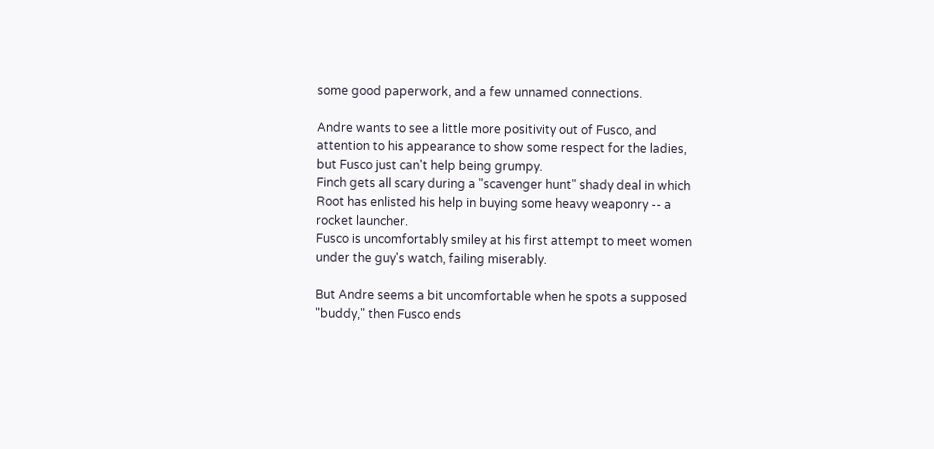some good paperwork, and a few unnamed connections.

Andre wants to see a little more positivity out of Fusco, and attention to his appearance to show some respect for the ladies, but Fusco just can't help being grumpy.
Finch gets all scary during a "scavenger hunt" shady deal in which Root has enlisted his help in buying some heavy weaponry -- a rocket launcher.
Fusco is uncomfortably smiley at his first attempt to meet women under the guy's watch, failing miserably.

But Andre seems a bit uncomfortable when he spots a supposed "buddy," then Fusco ends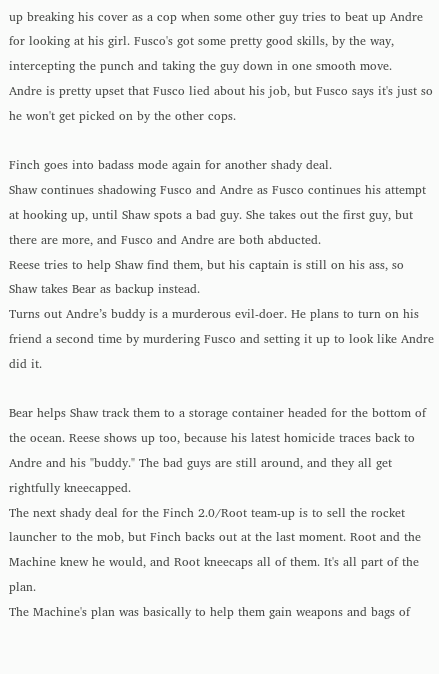up breaking his cover as a cop when some other guy tries to beat up Andre for looking at his girl. Fusco's got some pretty good skills, by the way, intercepting the punch and taking the guy down in one smooth move.
Andre is pretty upset that Fusco lied about his job, but Fusco says it's just so he won't get picked on by the other cops.

Finch goes into badass mode again for another shady deal.
Shaw continues shadowing Fusco and Andre as Fusco continues his attempt at hooking up, until Shaw spots a bad guy. She takes out the first guy, but there are more, and Fusco and Andre are both abducted.
Reese tries to help Shaw find them, but his captain is still on his ass, so Shaw takes Bear as backup instead.
Turns out Andre’s buddy is a murderous evil-doer. He plans to turn on his friend a second time by murdering Fusco and setting it up to look like Andre did it.

Bear helps Shaw track them to a storage container headed for the bottom of the ocean. Reese shows up too, because his latest homicide traces back to Andre and his "buddy." The bad guys are still around, and they all get rightfully kneecapped.
The next shady deal for the Finch 2.0/Root team-up is to sell the rocket launcher to the mob, but Finch backs out at the last moment. Root and the Machine knew he would, and Root kneecaps all of them. It's all part of the plan.
The Machine's plan was basically to help them gain weapons and bags of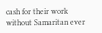cash for their work without Samaritan ever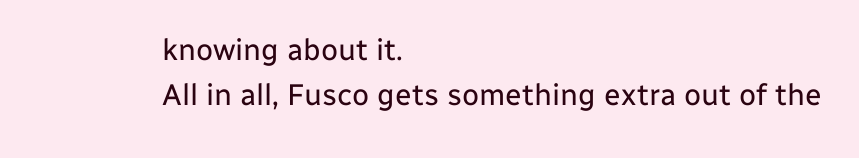knowing about it.
All in all, Fusco gets something extra out of the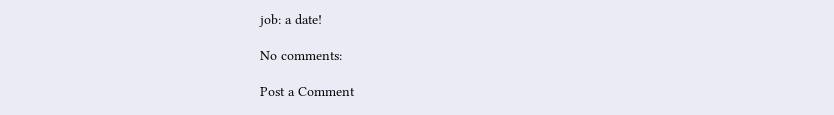job: a date!

No comments:

Post a Comment